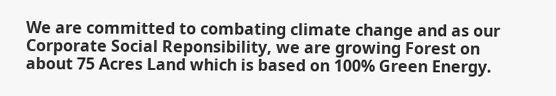We are committed to combating climate change and as our Corporate Social Reponsibility, we are growing Forest on about 75 Acres Land which is based on 100% Green Energy.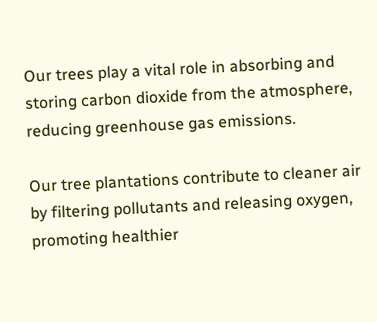Our trees play a vital role in absorbing and storing carbon dioxide from the atmosphere, reducing greenhouse gas emissions.

Our tree plantations contribute to cleaner air by filtering pollutants and releasing oxygen, promoting healthier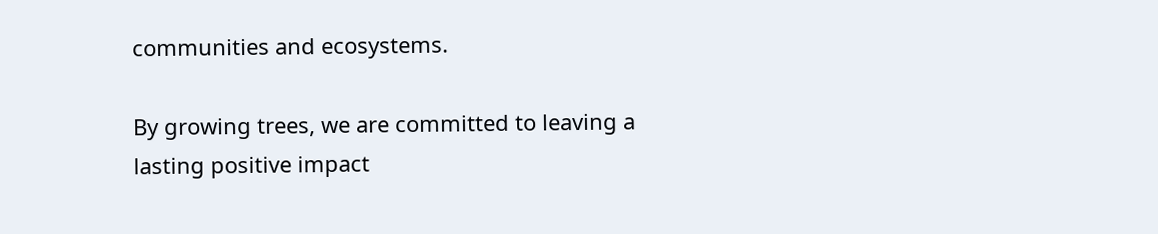communities and ecosystems.

By growing trees, we are committed to leaving a lasting positive impact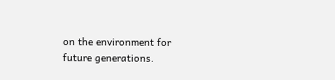on the environment for future generations.